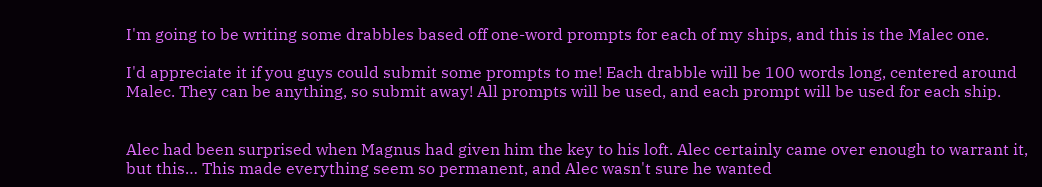I'm going to be writing some drabbles based off one-word prompts for each of my ships, and this is the Malec one.

I'd appreciate it if you guys could submit some prompts to me! Each drabble will be 100 words long, centered around Malec. They can be anything, so submit away! All prompts will be used, and each prompt will be used for each ship.


Alec had been surprised when Magnus had given him the key to his loft. Alec certainly came over enough to warrant it, but this… This made everything seem so permanent, and Alec wasn't sure he wanted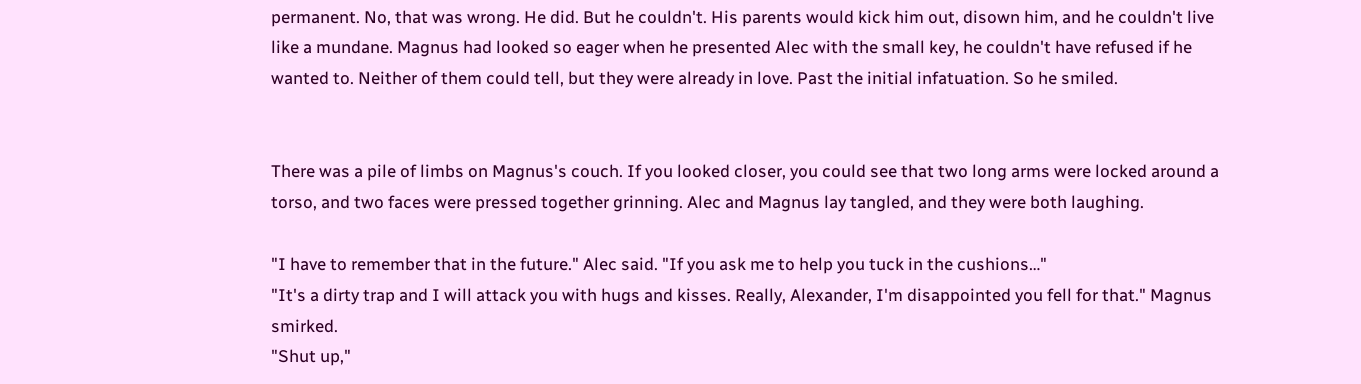permanent. No, that was wrong. He did. But he couldn't. His parents would kick him out, disown him, and he couldn't live like a mundane. Magnus had looked so eager when he presented Alec with the small key, he couldn't have refused if he wanted to. Neither of them could tell, but they were already in love. Past the initial infatuation. So he smiled.


There was a pile of limbs on Magnus's couch. If you looked closer, you could see that two long arms were locked around a torso, and two faces were pressed together grinning. Alec and Magnus lay tangled, and they were both laughing.

"I have to remember that in the future." Alec said. "If you ask me to help you tuck in the cushions…"
"It's a dirty trap and I will attack you with hugs and kisses. Really, Alexander, I'm disappointed you fell for that." Magnus smirked.
"Shut up,"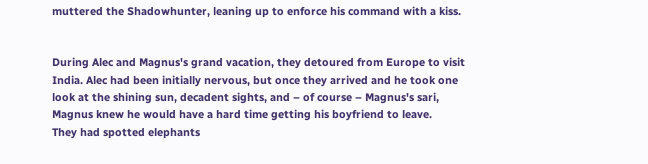muttered the Shadowhunter, leaning up to enforce his command with a kiss.


During Alec and Magnus's grand vacation, they detoured from Europe to visit India. Alec had been initially nervous, but once they arrived and he took one look at the shining sun, decadent sights, and – of course – Magnus's sari, Magnus knew he would have a hard time getting his boyfriend to leave.
They had spotted elephants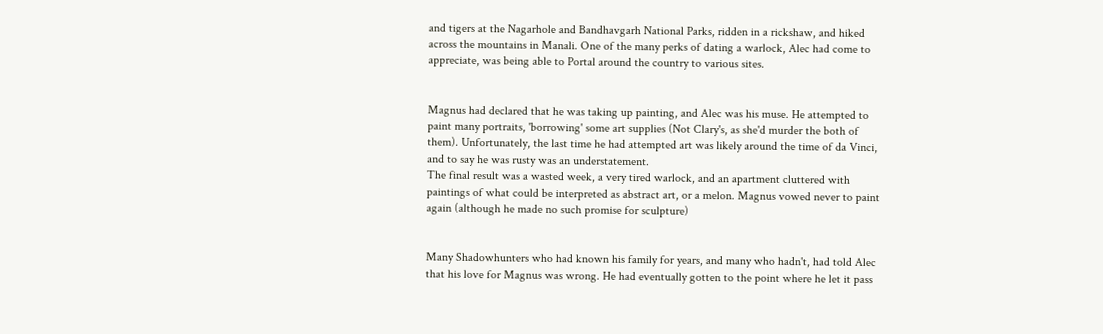and tigers at the Nagarhole and Bandhavgarh National Parks, ridden in a rickshaw, and hiked across the mountains in Manali. One of the many perks of dating a warlock, Alec had come to appreciate, was being able to Portal around the country to various sites.


Magnus had declared that he was taking up painting, and Alec was his muse. He attempted to paint many portraits, 'borrowing' some art supplies (Not Clary's, as she'd murder the both of them). Unfortunately, the last time he had attempted art was likely around the time of da Vinci, and to say he was rusty was an understatement.
The final result was a wasted week, a very tired warlock, and an apartment cluttered with paintings of what could be interpreted as abstract art, or a melon. Magnus vowed never to paint again (although he made no such promise for sculpture)


Many Shadowhunters who had known his family for years, and many who hadn't, had told Alec that his love for Magnus was wrong. He had eventually gotten to the point where he let it pass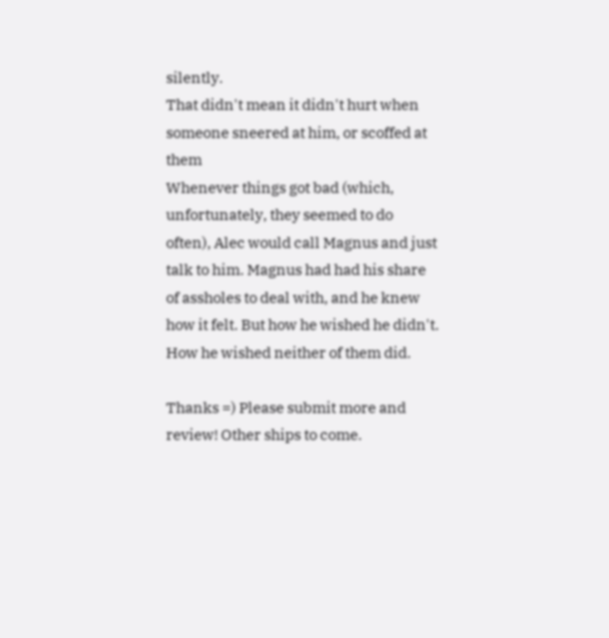silently.
That didn't mean it didn't hurt when someone sneered at him, or scoffed at them
Whenever things got bad (which, unfortunately, they seemed to do often), Alec would call Magnus and just talk to him. Magnus had had his share of assholes to deal with, and he knew how it felt. But how he wished he didn't. How he wished neither of them did.

Thanks =) Please submit more and review! Other ships to come.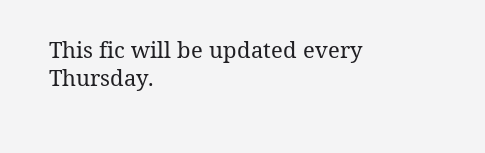This fic will be updated every Thursday.